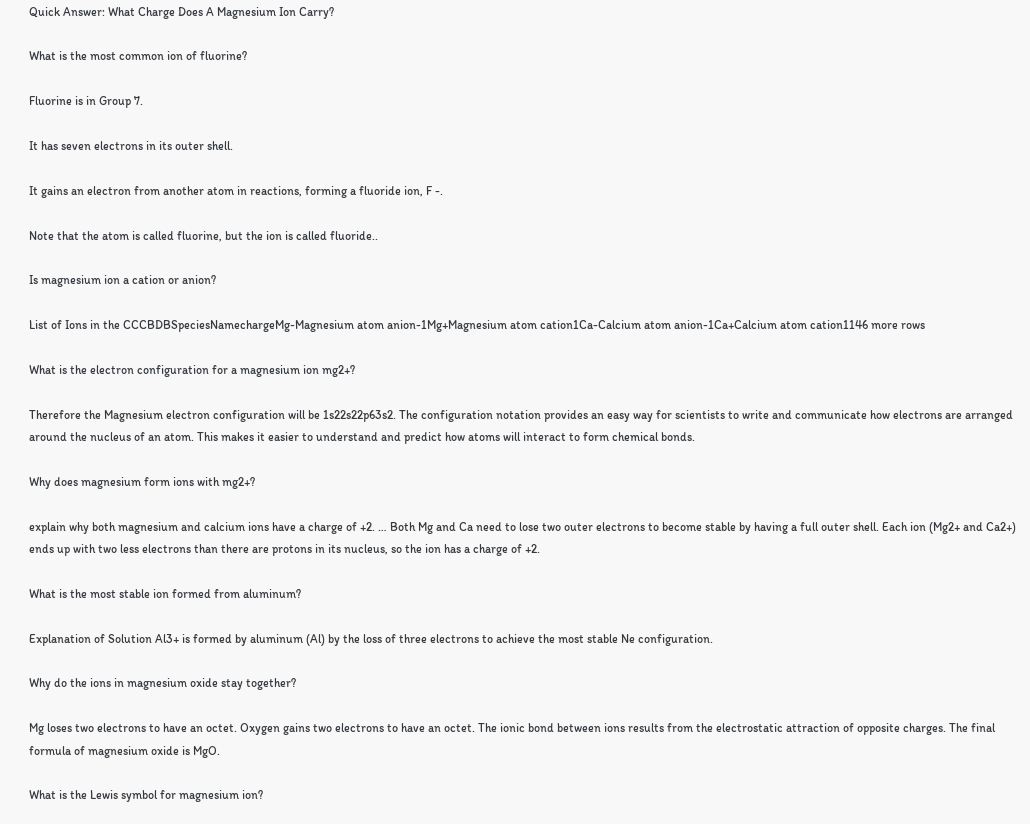Quick Answer: What Charge Does A Magnesium Ion Carry?

What is the most common ion of fluorine?

Fluorine is in Group 7.

It has seven electrons in its outer shell.

It gains an electron from another atom in reactions, forming a fluoride ion, F -.

Note that the atom is called fluorine, but the ion is called fluoride..

Is magnesium ion a cation or anion?

List of Ions in the CCCBDBSpeciesNamechargeMg-Magnesium atom anion-1Mg+Magnesium atom cation1Ca-Calcium atom anion-1Ca+Calcium atom cation1146 more rows

What is the electron configuration for a magnesium ion mg2+?

Therefore the Magnesium electron configuration will be 1s22s22p63s2. The configuration notation provides an easy way for scientists to write and communicate how electrons are arranged around the nucleus of an atom. This makes it easier to understand and predict how atoms will interact to form chemical bonds.

Why does magnesium form ions with mg2+?

explain why both magnesium and calcium ions have a charge of +2. … Both Mg and Ca need to lose two outer electrons to become stable by having a full outer shell. Each ion (Mg2+ and Ca2+) ends up with two less electrons than there are protons in its nucleus, so the ion has a charge of +2.

What is the most stable ion formed from aluminum?

Explanation of Solution Al3+ is formed by aluminum (Al) by the loss of three electrons to achieve the most stable Ne configuration.

Why do the ions in magnesium oxide stay together?

Mg loses two electrons to have an octet. Oxygen gains two electrons to have an octet. The ionic bond between ions results from the electrostatic attraction of opposite charges. The final formula of magnesium oxide is MgO.

What is the Lewis symbol for magnesium ion?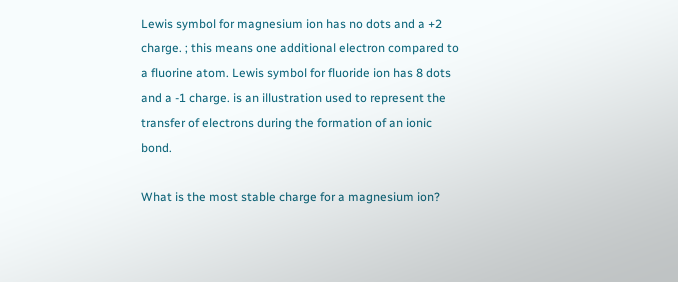Lewis symbol for magnesium ion has no dots and a +2 charge. ; this means one additional electron compared to a fluorine atom. Lewis symbol for fluoride ion has 8 dots and a -1 charge. is an illustration used to represent the transfer of electrons during the formation of an ionic bond.

What is the most stable charge for a magnesium ion?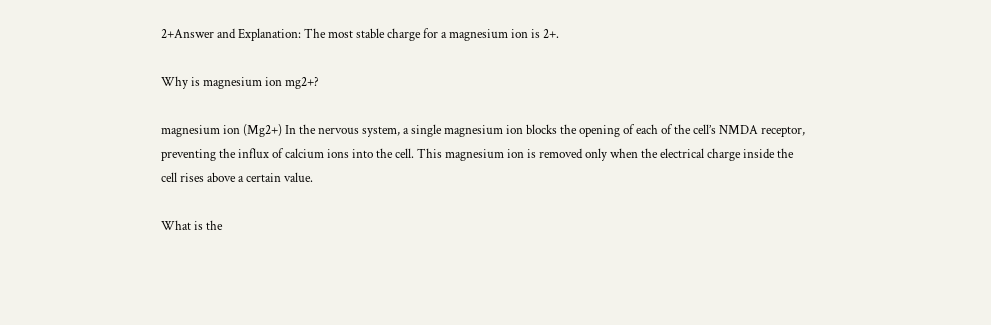2+Answer and Explanation: The most stable charge for a magnesium ion is 2+.

Why is magnesium ion mg2+?

magnesium ion (Mg2+) In the nervous system, a single magnesium ion blocks the opening of each of the cell’s NMDA receptor, preventing the influx of calcium ions into the cell. This magnesium ion is removed only when the electrical charge inside the cell rises above a certain value.

What is the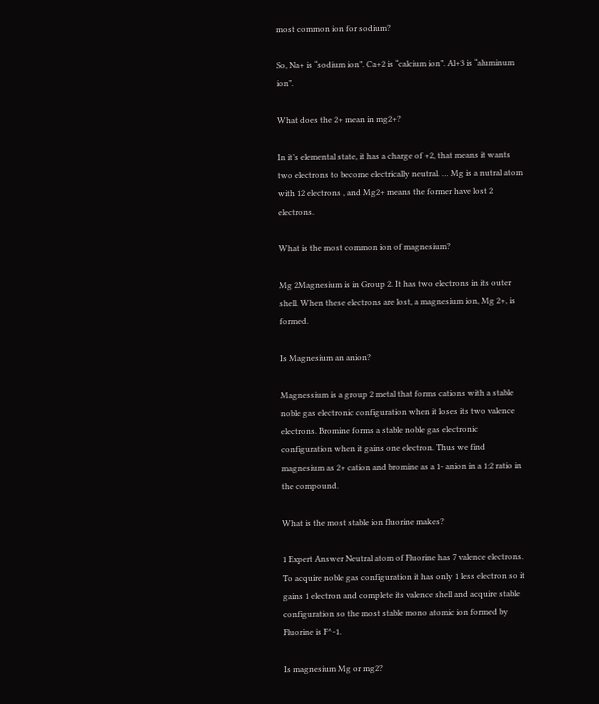most common ion for sodium?

So, Na+ is “sodium ion”. Ca+2 is “calcium ion”. Al+3 is “aluminum ion”.

What does the 2+ mean in mg2+?

In it’s elemental state, it has a charge of +2, that means it wants two electrons to become electrically neutral. … Mg is a nutral atom with 12 electrons , and Mg2+ means the former have lost 2 electrons.

What is the most common ion of magnesium?

Mg 2Magnesium is in Group 2. It has two electrons in its outer shell. When these electrons are lost, a magnesium ion, Mg 2+, is formed.

Is Magnesium an anion?

Magnessium is a group 2 metal that forms cations with a stable noble gas electronic configuration when it loses its two valence electrons. Bromine forms a stable noble gas electronic configuration when it gains one electron. Thus we find magnesium as 2+ cation and bromine as a 1- anion in a 1:2 ratio in the compound.

What is the most stable ion fluorine makes?

1 Expert Answer Neutral atom of Fluorine has 7 valence electrons. To acquire noble gas configuration it has only 1 less electron so it gains 1 electron and complete its valence shell and acquire stable configuration so the most stable mono atomic ion formed by Fluorine is F^-1.

Is magnesium Mg or mg2?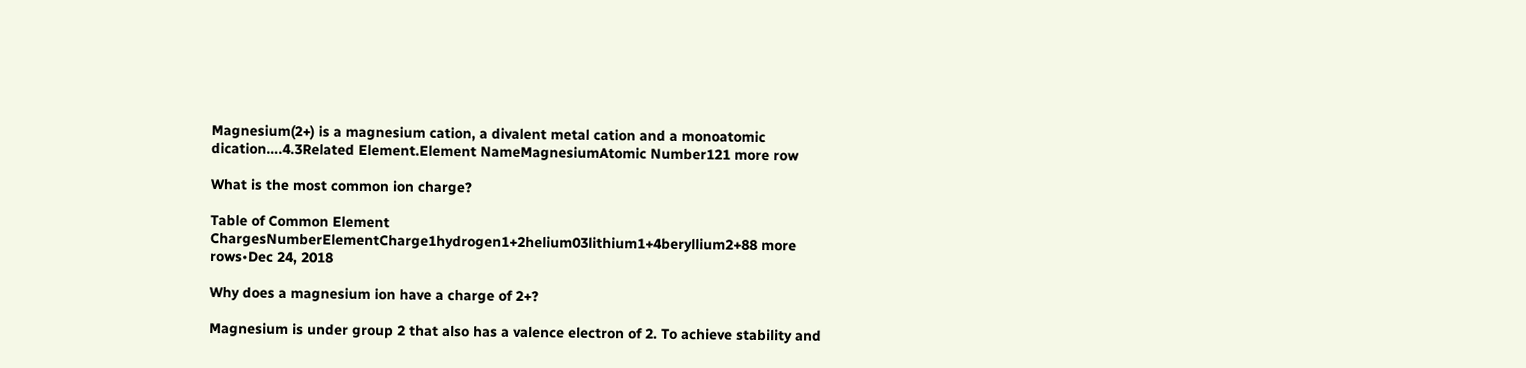Magnesium(2+) is a magnesium cation, a divalent metal cation and a monoatomic dication….4.3Related Element.Element NameMagnesiumAtomic Number121 more row

What is the most common ion charge?

Table of Common Element ChargesNumberElementCharge1hydrogen1+2helium03lithium1+4beryllium2+88 more rows•Dec 24, 2018

Why does a magnesium ion have a charge of 2+?

Magnesium is under group 2 that also has a valence electron of 2. To achieve stability and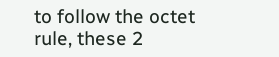to follow the octet rule, these 2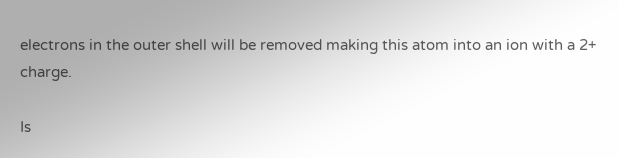electrons in the outer shell will be removed making this atom into an ion with a 2+ charge.

Is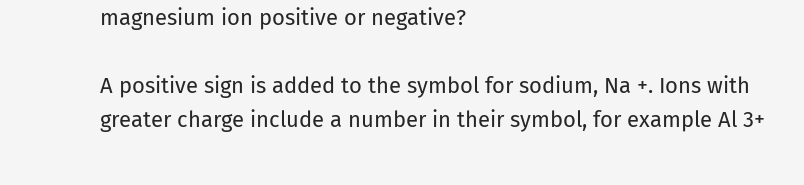magnesium ion positive or negative?

A positive sign is added to the symbol for sodium, Na +. Ions with greater charge include a number in their symbol, for example Al 3+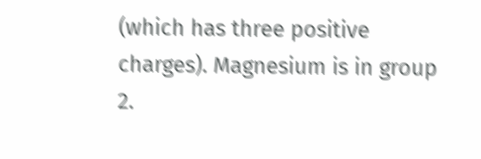(which has three positive charges). Magnesium is in group 2.